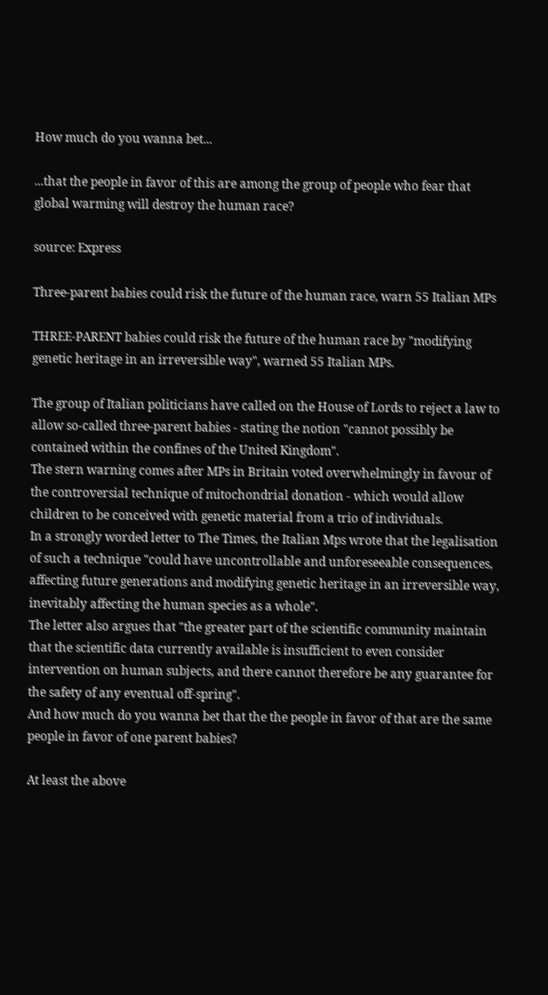How much do you wanna bet...

...that the people in favor of this are among the group of people who fear that global warming will destroy the human race?

source: Express

Three-parent babies could risk the future of the human race, warn 55 Italian MPs

THREE-PARENT babies could risk the future of the human race by "modifying genetic heritage in an irreversible way", warned 55 Italian MPs.

The group of Italian politicians have called on the House of Lords to reject a law to allow so-called three-parent babies - stating the notion "cannot possibly be contained within the confines of the United Kingdom".
The stern warning comes after MPs in Britain voted overwhelmingly in favour of the controversial technique of mitochondrial donation - which would allow children to be conceived with genetic material from a trio of individuals.
In a strongly worded letter to The Times, the Italian Mps wrote that the legalisation of such a technique "could have uncontrollable and unforeseeable consequences, affecting future generations and modifying genetic heritage in an irreversible way, inevitably affecting the human species as a whole".
The letter also argues that "the greater part of the scientific community maintain that the scientific data currently available is insufficient to even consider intervention on human subjects, and there cannot therefore be any guarantee for the safety of any eventual off-spring".
And how much do you wanna bet that the the people in favor of that are the same people in favor of one parent babies?

At least the above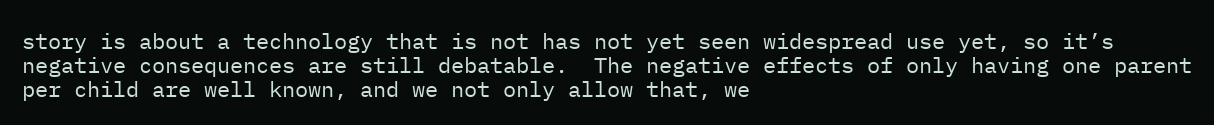story is about a technology that is not has not yet seen widespread use yet, so it’s negative consequences are still debatable.  The negative effects of only having one parent per child are well known, and we not only allow that, we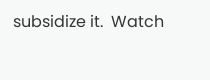subsidize it.  Watch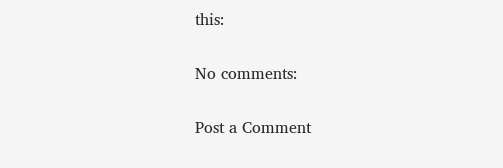this:

No comments:

Post a Comment